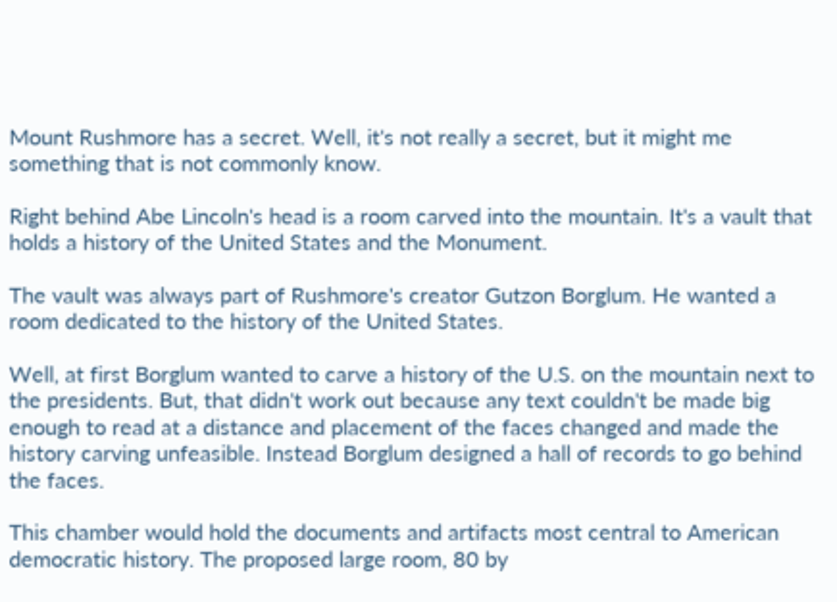Mount Rushmore has a secret. Well, it's not really a secret, but it might me something that is not commonly know.

Right behind Abe Lincoln's head is a room carved into the mountain. It's a vault that holds a history of the United States and the Monument.

The vault was always part of Rushmore's creator Gutzon Borglum. He wanted a room dedicated to the history of the United States.

Well, at first Borglum wanted to carve a history of the U.S. on the mountain next to the presidents. But, that didn't work out because any text couldn't be made big enough to read at a distance and placement of the faces changed and made the history carving unfeasible. Instead Borglum designed a hall of records to go behind the faces.

This chamber would hold the documents and artifacts most central to American democratic history. The proposed large room, 80 by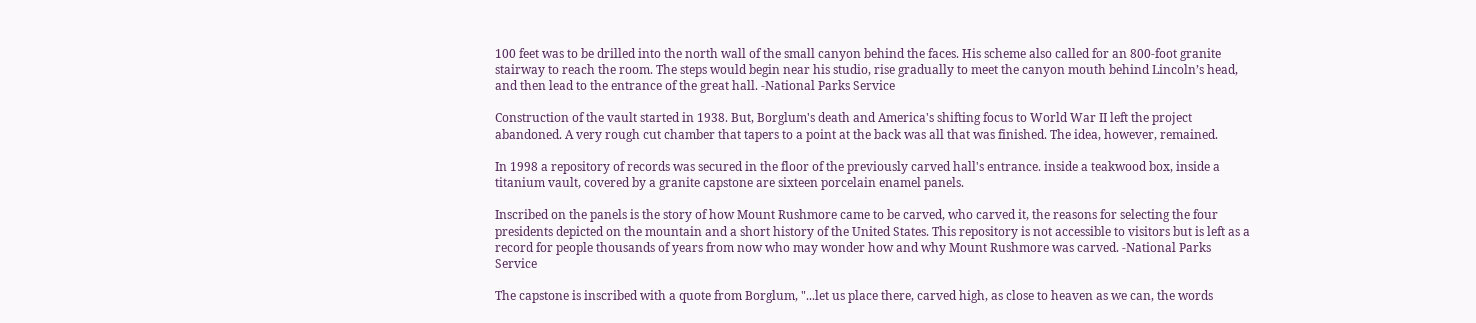100 feet was to be drilled into the north wall of the small canyon behind the faces. His scheme also called for an 800-foot granite stairway to reach the room. The steps would begin near his studio, rise gradually to meet the canyon mouth behind Lincoln’s head, and then lead to the entrance of the great hall. -National Parks Service

Construction of the vault started in 1938. But, Borglum's death and America's shifting focus to World War II left the project abandoned. A very rough cut chamber that tapers to a point at the back was all that was finished. The idea, however, remained.

In 1998 a repository of records was secured in the floor of the previously carved hall's entrance. inside a teakwood box, inside a titanium vault, covered by a granite capstone are sixteen porcelain enamel panels.

Inscribed on the panels is the story of how Mount Rushmore came to be carved, who carved it, the reasons for selecting the four presidents depicted on the mountain and a short history of the United States. This repository is not accessible to visitors but is left as a record for people thousands of years from now who may wonder how and why Mount Rushmore was carved. -National Parks Service

The capstone is inscribed with a quote from Borglum, "...let us place there, carved high, as close to heaven as we can, the words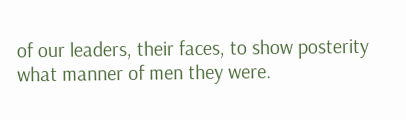of our leaders, their faces, to show posterity what manner of men they were.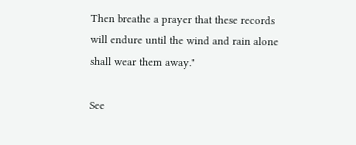Then breathe a prayer that these records will endure until the wind and rain alone shall wear them away."

See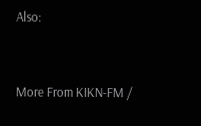Also:


More From KIKN-FM /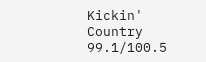Kickin' Country 99.1/100.5